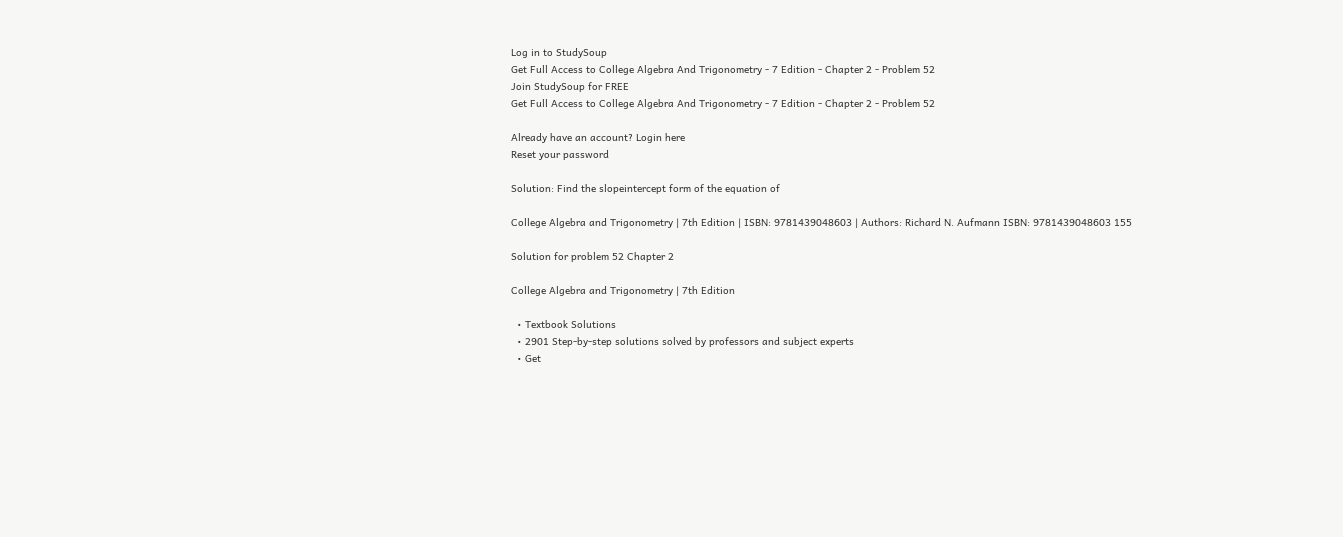Log in to StudySoup
Get Full Access to College Algebra And Trigonometry - 7 Edition - Chapter 2 - Problem 52
Join StudySoup for FREE
Get Full Access to College Algebra And Trigonometry - 7 Edition - Chapter 2 - Problem 52

Already have an account? Login here
Reset your password

Solution: Find the slopeintercept form of the equation of

College Algebra and Trigonometry | 7th Edition | ISBN: 9781439048603 | Authors: Richard N. Aufmann ISBN: 9781439048603 155

Solution for problem 52 Chapter 2

College Algebra and Trigonometry | 7th Edition

  • Textbook Solutions
  • 2901 Step-by-step solutions solved by professors and subject experts
  • Get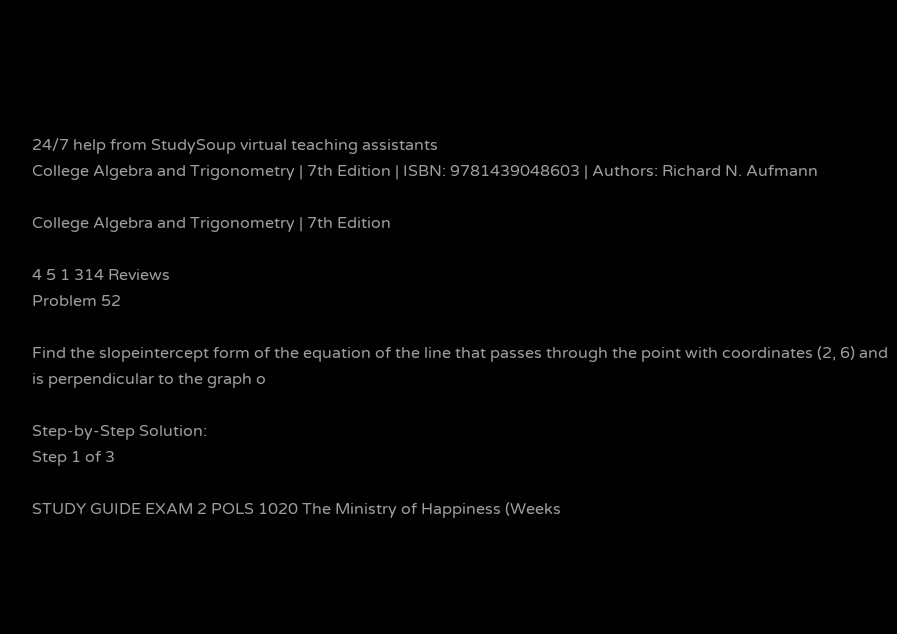24/7 help from StudySoup virtual teaching assistants
College Algebra and Trigonometry | 7th Edition | ISBN: 9781439048603 | Authors: Richard N. Aufmann

College Algebra and Trigonometry | 7th Edition

4 5 1 314 Reviews
Problem 52

Find the slopeintercept form of the equation of the line that passes through the point with coordinates (2, 6) and is perpendicular to the graph o

Step-by-Step Solution:
Step 1 of 3

STUDY GUIDE EXAM 2 POLS 1020 The Ministry of Happiness (Weeks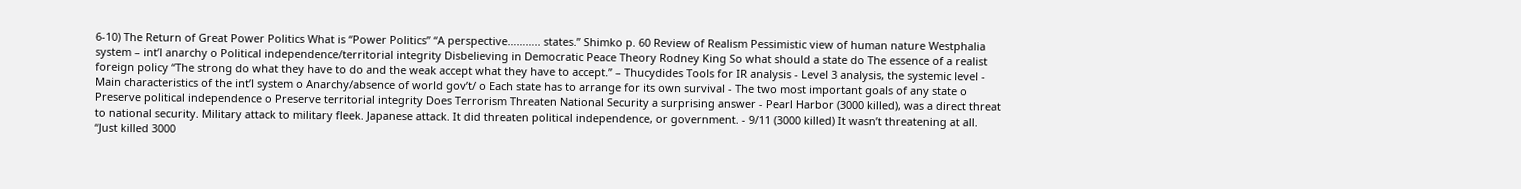6-10) The Return of Great Power Politics What is “Power Politics” “A perspective……….. states.” Shimko p. 60 Review of Realism Pessimistic view of human nature Westphalia system – int’l anarchy o Political independence/territorial integrity Disbelieving in Democratic Peace Theory Rodney King So what should a state do The essence of a realist foreign policy “The strong do what they have to do and the weak accept what they have to accept.” – Thucydides Tools for IR analysis - Level 3 analysis, the systemic level - Main characteristics of the int’l system o Anarchy/absence of world gov’t/ o Each state has to arrange for its own survival - The two most important goals of any state o Preserve political independence o Preserve territorial integrity Does Terrorism Threaten National Security a surprising answer - Pearl Harbor (3000 killed), was a direct threat to national security. Military attack to military fleek. Japanese attack. It did threaten political independence, or government. - 9/11 (3000 killed) It wasn’t threatening at all. “Just killed 3000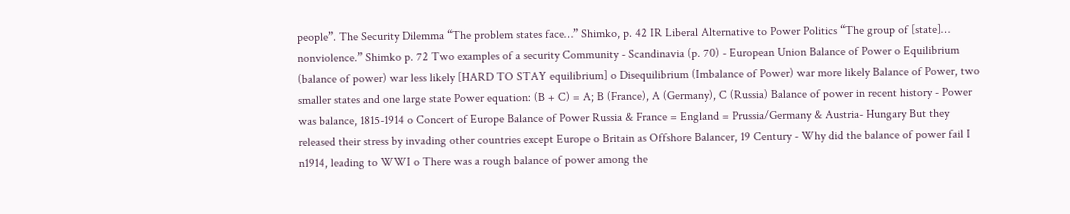people”. The Security Dilemma “The problem states face…” Shimko, p. 42 IR Liberal Alternative to Power Politics “The group of [state]… nonviolence.” Shimko p. 72 Two examples of a security Community - Scandinavia (p. 70) - European Union Balance of Power o Equilibrium (balance of power) war less likely [HARD TO STAY equilibrium] o Disequilibrium (Imbalance of Power) war more likely Balance of Power, two smaller states and one large state Power equation: (B + C) = A; B (France), A (Germany), C (Russia) Balance of power in recent history - Power was balance, 1815-1914 o Concert of Europe Balance of Power Russia & France = England = Prussia/Germany & Austria- Hungary But they released their stress by invading other countries except Europe o Britain as Offshore Balancer, 19 Century - Why did the balance of power fail I n1914, leading to WWI o There was a rough balance of power among the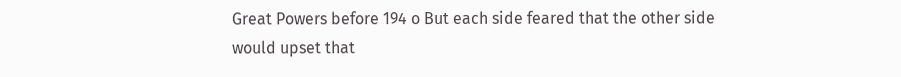Great Powers before 194 o But each side feared that the other side would upset that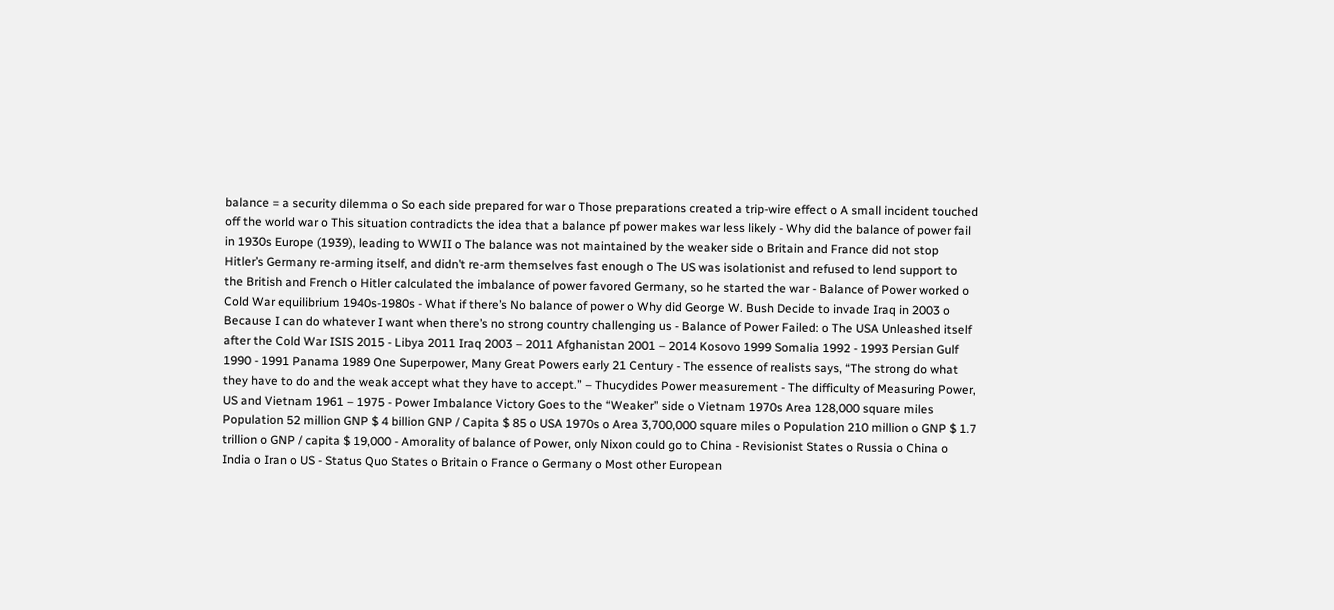balance = a security dilemma o So each side prepared for war o Those preparations created a trip-wire effect o A small incident touched off the world war o This situation contradicts the idea that a balance pf power makes war less likely - Why did the balance of power fail in 1930s Europe (1939), leading to WWII o The balance was not maintained by the weaker side o Britain and France did not stop Hitler’s Germany re-arming itself, and didn’t re-arm themselves fast enough o The US was isolationist and refused to lend support to the British and French o Hitler calculated the imbalance of power favored Germany, so he started the war - Balance of Power worked o Cold War equilibrium 1940s-1980s - What if there’s No balance of power o Why did George W. Bush Decide to invade Iraq in 2003 o Because I can do whatever I want when there’s no strong country challenging us - Balance of Power Failed: o The USA Unleashed itself after the Cold War ISIS 2015 - Libya 2011 Iraq 2003 – 2011 Afghanistan 2001 – 2014 Kosovo 1999 Somalia 1992 - 1993 Persian Gulf 1990 - 1991 Panama 1989 One Superpower, Many Great Powers early 21 Century - The essence of realists says, “The strong do what they have to do and the weak accept what they have to accept.” – Thucydides Power measurement - The difficulty of Measuring Power, US and Vietnam 1961 – 1975 - Power Imbalance Victory Goes to the “Weaker” side o Vietnam 1970s Area 128,000 square miles Population 52 million GNP $ 4 billion GNP / Capita $ 85 o USA 1970s o Area 3,700,000 square miles o Population 210 million o GNP $ 1.7 trillion o GNP / capita $ 19,000 - Amorality of balance of Power, only Nixon could go to China - Revisionist States o Russia o China o India o Iran o US - Status Quo States o Britain o France o Germany o Most other European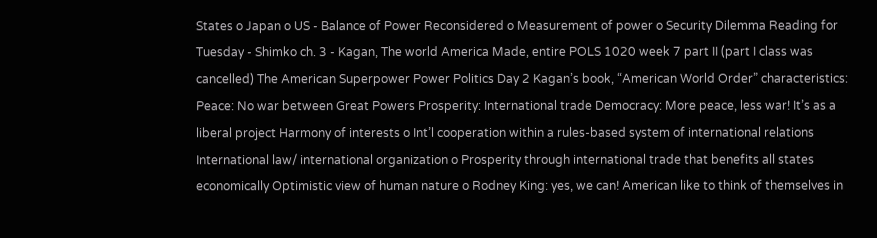States o Japan o US - Balance of Power Reconsidered o Measurement of power o Security Dilemma Reading for Tuesday - Shimko ch. 3 - Kagan, The world America Made, entire POLS 1020 week 7 part II (part I class was cancelled) The American Superpower Power Politics Day 2 Kagan’s book, “American World Order” characteristics: Peace: No war between Great Powers Prosperity: International trade Democracy: More peace, less war! It’s as a liberal project Harmony of interests o Int’l cooperation within a rules-based system of international relations International law/ international organization o Prosperity through international trade that benefits all states economically Optimistic view of human nature o Rodney King: yes, we can! American like to think of themselves in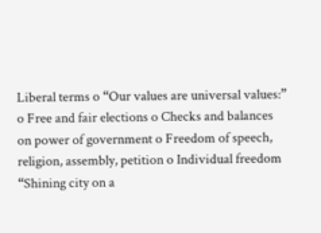Liberal terms o “Our values are universal values:” o Free and fair elections o Checks and balances on power of government o Freedom of speech, religion, assembly, petition o Individual freedom “Shining city on a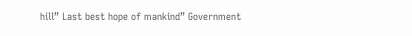hill” Last best hope of mankind” Government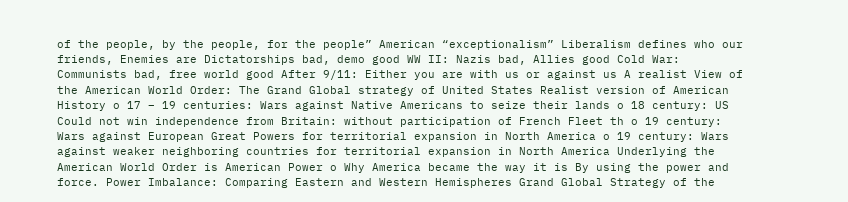of the people, by the people, for the people” American “exceptionalism” Liberalism defines who our friends, Enemies are Dictatorships bad, demo good WW II: Nazis bad, Allies good Cold War: Communists bad, free world good After 9/11: Either you are with us or against us A realist View of the American World Order: The Grand Global strategy of United States Realist version of American History o 17 – 19 centuries: Wars against Native Americans to seize their lands o 18 century: US Could not win independence from Britain: without participation of French Fleet th o 19 century: Wars against European Great Powers for territorial expansion in North America o 19 century: Wars against weaker neighboring countries for territorial expansion in North America Underlying the American World Order is American Power o Why America became the way it is By using the power and force. Power Imbalance: Comparing Eastern and Western Hemispheres Grand Global Strategy of the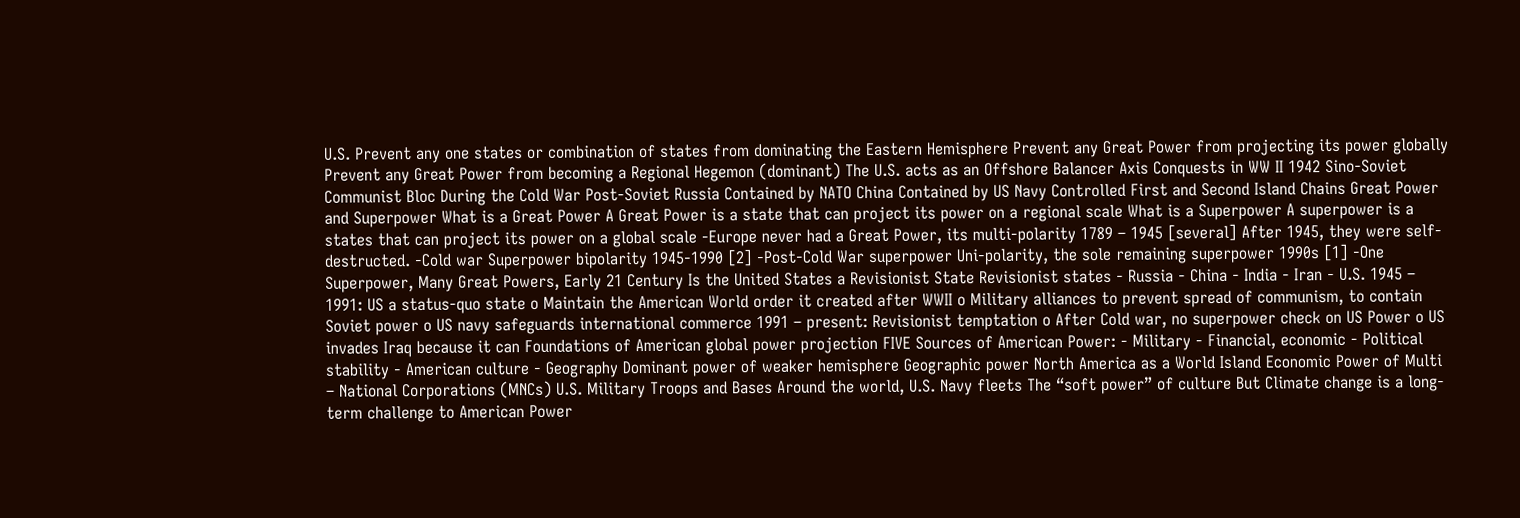U.S. Prevent any one states or combination of states from dominating the Eastern Hemisphere Prevent any Great Power from projecting its power globally Prevent any Great Power from becoming a Regional Hegemon (dominant) The U.S. acts as an Offshore Balancer Axis Conquests in WW II 1942 Sino-Soviet Communist Bloc During the Cold War Post-Soviet Russia Contained by NATO China Contained by US Navy Controlled First and Second Island Chains Great Power and Superpower What is a Great Power A Great Power is a state that can project its power on a regional scale What is a Superpower A superpower is a states that can project its power on a global scale -Europe never had a Great Power, its multi-polarity 1789 – 1945 [several] After 1945, they were self-destructed. -Cold war Superpower bipolarity 1945-1990 [2] -Post-Cold War superpower Uni-polarity, the sole remaining superpower 1990s [1] -One Superpower, Many Great Powers, Early 21 Century Is the United States a Revisionist State Revisionist states - Russia - China - India - Iran - U.S. 1945 – 1991: US a status-quo state o Maintain the American World order it created after WWII o Military alliances to prevent spread of communism, to contain Soviet power o US navy safeguards international commerce 1991 – present: Revisionist temptation o After Cold war, no superpower check on US Power o US invades Iraq because it can Foundations of American global power projection FIVE Sources of American Power: - Military - Financial, economic - Political stability - American culture - Geography Dominant power of weaker hemisphere Geographic power North America as a World Island Economic Power of Multi – National Corporations (MNCs) U.S. Military Troops and Bases Around the world, U.S. Navy fleets The “soft power” of culture But Climate change is a long-term challenge to American Power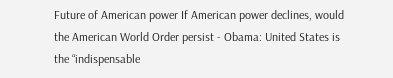Future of American power If American power declines, would the American World Order persist - Obama: United States is the “indispensable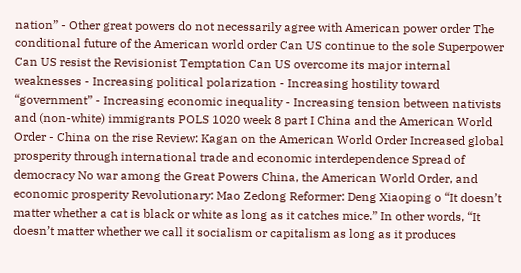nation” - Other great powers do not necessarily agree with American power order The conditional future of the American world order Can US continue to the sole Superpower Can US resist the Revisionist Temptation Can US overcome its major internal weaknesses - Increasing political polarization - Increasing hostility toward “government” - Increasing economic inequality - Increasing tension between nativists and (non-white) immigrants POLS 1020 week 8 part I China and the American World Order - China on the rise Review: Kagan on the American World Order Increased global prosperity through international trade and economic interdependence Spread of democracy No war among the Great Powers China, the American World Order, and economic prosperity Revolutionary: Mao Zedong Reformer: Deng Xiaoping o “It doesn’t matter whether a cat is black or white as long as it catches mice.” In other words, “It doesn’t matter whether we call it socialism or capitalism as long as it produces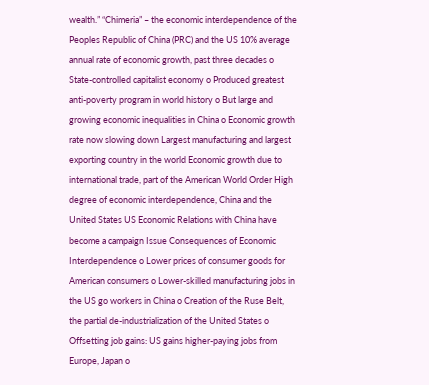wealth.” “Chimeria” – the economic interdependence of the Peoples Republic of China (PRC) and the US 10% average annual rate of economic growth, past three decades o State-controlled capitalist economy o Produced greatest anti-poverty program in world history o But large and growing economic inequalities in China o Economic growth rate now slowing down Largest manufacturing and largest exporting country in the world Economic growth due to international trade, part of the American World Order High degree of economic interdependence, China and the United States US Economic Relations with China have become a campaign Issue Consequences of Economic Interdependence o Lower prices of consumer goods for American consumers o Lower-skilled manufacturing jobs in the US go workers in China o Creation of the Ruse Belt, the partial de-industrialization of the United States o Offsetting job gains: US gains higher-paying jobs from Europe, Japan o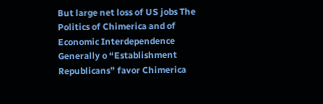But large net loss of US jobs The Politics of Chimerica and of Economic Interdependence Generally o “Establishment Republicans” favor Chimerica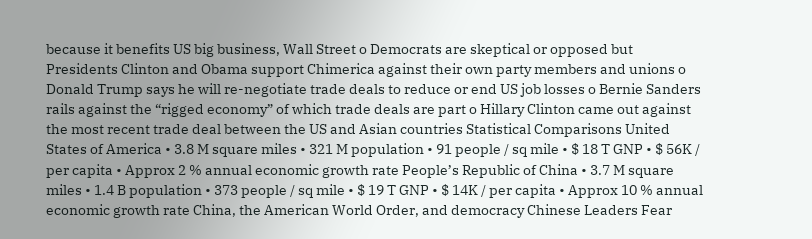because it benefits US big business, Wall Street o Democrats are skeptical or opposed but Presidents Clinton and Obama support Chimerica against their own party members and unions o Donald Trump says he will re-negotiate trade deals to reduce or end US job losses o Bernie Sanders rails against the “rigged economy” of which trade deals are part o Hillary Clinton came out against the most recent trade deal between the US and Asian countries Statistical Comparisons United States of America • 3.8 M square miles • 321 M population • 91 people / sq mile • $ 18 T GNP • $ 56K / per capita • Approx 2 % annual economic growth rate People’s Republic of China • 3.7 M square miles • 1.4 B population • 373 people / sq mile • $ 19 T GNP • $ 14K / per capita • Approx 10 % annual economic growth rate China, the American World Order, and democracy Chinese Leaders Fear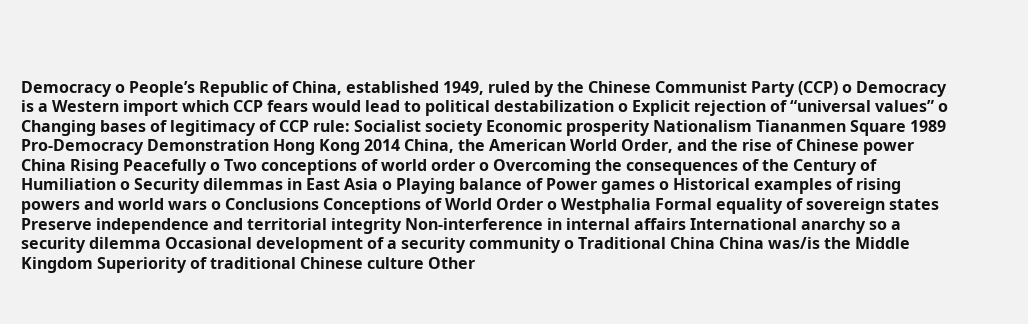Democracy o People’s Republic of China, established 1949, ruled by the Chinese Communist Party (CCP) o Democracy is a Western import which CCP fears would lead to political destabilization o Explicit rejection of “universal values” o Changing bases of legitimacy of CCP rule: Socialist society Economic prosperity Nationalism Tiananmen Square 1989 Pro-Democracy Demonstration Hong Kong 2014 China, the American World Order, and the rise of Chinese power China Rising Peacefully o Two conceptions of world order o Overcoming the consequences of the Century of Humiliation o Security dilemmas in East Asia o Playing balance of Power games o Historical examples of rising powers and world wars o Conclusions Conceptions of World Order o Westphalia Formal equality of sovereign states Preserve independence and territorial integrity Non-interference in internal affairs International anarchy so a security dilemma Occasional development of a security community o Traditional China China was/is the Middle Kingdom Superiority of traditional Chinese culture Other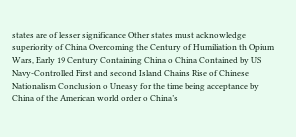states are of lesser significance Other states must acknowledge superiority of China Overcoming the Century of Humiliation th Opium Wars, Early 19 Century Containing China o China Contained by US Navy-Controlled First and second Island Chains Rise of Chinese Nationalism Conclusion o Uneasy for the time being acceptance by China of the American world order o China’s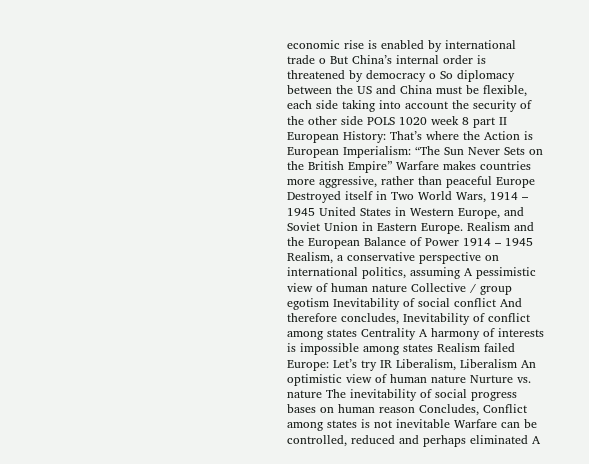economic rise is enabled by international trade o But China’s internal order is threatened by democracy o So diplomacy between the US and China must be flexible, each side taking into account the security of the other side POLS 1020 week 8 part II European History: That’s where the Action is European Imperialism: “The Sun Never Sets on the British Empire” Warfare makes countries more aggressive, rather than peaceful Europe Destroyed itself in Two World Wars, 1914 – 1945 United States in Western Europe, and Soviet Union in Eastern Europe. Realism and the European Balance of Power 1914 – 1945 Realism, a conservative perspective on international politics, assuming A pessimistic view of human nature Collective / group egotism Inevitability of social conflict And therefore concludes, Inevitability of conflict among states Centrality A harmony of interests is impossible among states Realism failed Europe: Let’s try IR Liberalism, Liberalism An optimistic view of human nature Nurture vs. nature The inevitability of social progress bases on human reason Concludes, Conflict among states is not inevitable Warfare can be controlled, reduced and perhaps eliminated A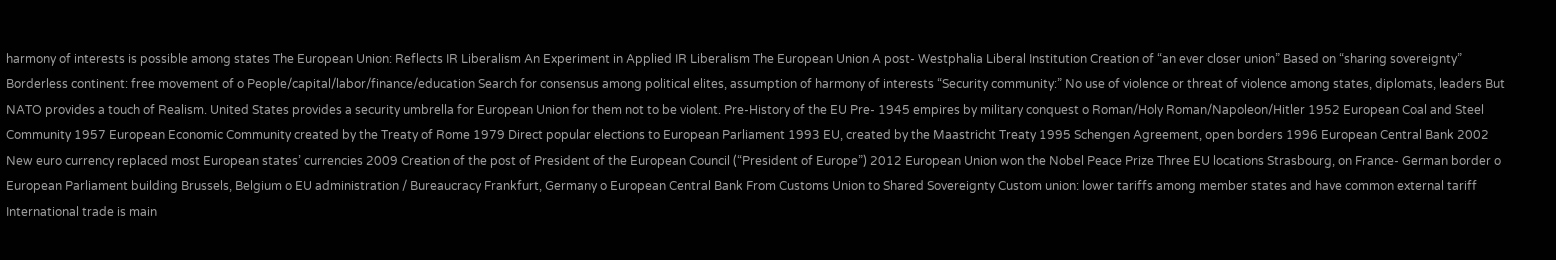harmony of interests is possible among states The European Union: Reflects IR Liberalism An Experiment in Applied IR Liberalism The European Union A post- Westphalia Liberal Institution Creation of “an ever closer union” Based on “sharing sovereignty” Borderless continent: free movement of o People/capital/labor/finance/education Search for consensus among political elites, assumption of harmony of interests “Security community:” No use of violence or threat of violence among states, diplomats, leaders But NATO provides a touch of Realism. United States provides a security umbrella for European Union for them not to be violent. Pre-History of the EU Pre- 1945 empires by military conquest o Roman/Holy Roman/Napoleon/Hitler 1952 European Coal and Steel Community 1957 European Economic Community created by the Treaty of Rome 1979 Direct popular elections to European Parliament 1993 EU, created by the Maastricht Treaty 1995 Schengen Agreement, open borders 1996 European Central Bank 2002 New euro currency replaced most European states’ currencies 2009 Creation of the post of President of the European Council (“President of Europe”) 2012 European Union won the Nobel Peace Prize Three EU locations Strasbourg, on France- German border o European Parliament building Brussels, Belgium o EU administration / Bureaucracy Frankfurt, Germany o European Central Bank From Customs Union to Shared Sovereignty Custom union: lower tariffs among member states and have common external tariff International trade is main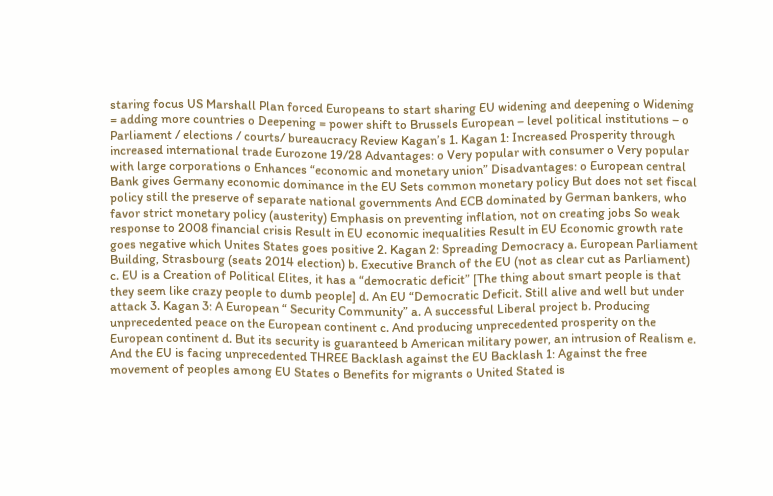staring focus US Marshall Plan forced Europeans to start sharing EU widening and deepening o Widening = adding more countries o Deepening = power shift to Brussels European – level political institutions – o Parliament / elections / courts/ bureaucracy Review Kagan’s 1. Kagan 1: Increased Prosperity through increased international trade Eurozone 19/28 Advantages: o Very popular with consumer o Very popular with large corporations o Enhances “economic and monetary union” Disadvantages: o European central Bank gives Germany economic dominance in the EU Sets common monetary policy But does not set fiscal policy still the preserve of separate national governments And ECB dominated by German bankers, who favor strict monetary policy (austerity) Emphasis on preventing inflation, not on creating jobs So weak response to 2008 financial crisis Result in EU economic inequalities Result in EU Economic growth rate goes negative which Unites States goes positive 2. Kagan 2: Spreading Democracy a. European Parliament Building, Strasbourg (seats 2014 election) b. Executive Branch of the EU (not as clear cut as Parliament) c. EU is a Creation of Political Elites, it has a “democratic deficit” [The thing about smart people is that they seem like crazy people to dumb people] d. An EU “Democratic Deficit. Still alive and well but under attack 3. Kagan 3: A European “ Security Community” a. A successful Liberal project b. Producing unprecedented peace on the European continent c. And producing unprecedented prosperity on the European continent d. But its security is guaranteed b American military power, an intrusion of Realism e. And the EU is facing unprecedented THREE Backlash against the EU Backlash 1: Against the free movement of peoples among EU States o Benefits for migrants o United Stated is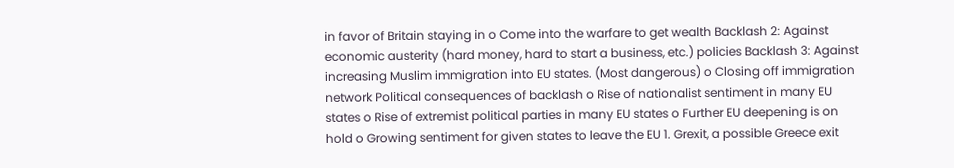in favor of Britain staying in o Come into the warfare to get wealth Backlash 2: Against economic austerity (hard money, hard to start a business, etc.) policies Backlash 3: Against increasing Muslim immigration into EU states. (Most dangerous) o Closing off immigration network Political consequences of backlash o Rise of nationalist sentiment in many EU states o Rise of extremist political parties in many EU states o Further EU deepening is on hold o Growing sentiment for given states to leave the EU 1. Grexit, a possible Greece exit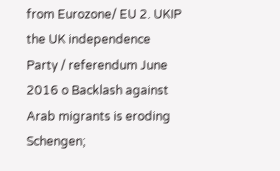from Eurozone/ EU 2. UKIP the UK independence Party / referendum June 2016 o Backlash against Arab migrants is eroding Schengen;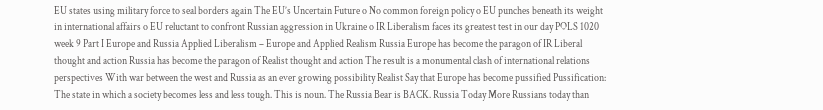EU states using military force to seal borders again The EU’s Uncertain Future o No common foreign policy o EU punches beneath its weight in international affairs o EU reluctant to confront Russian aggression in Ukraine o IR Liberalism faces its greatest test in our day POLS 1020 week 9 Part I Europe and Russia Applied Liberalism – Europe and Applied Realism Russia Europe has become the paragon of IR Liberal thought and action Russia has become the paragon of Realist thought and action The result is a monumental clash of international relations perspectives With war between the west and Russia as an ever growing possibility Realist Say that Europe has become pussified Pussification: The state in which a society becomes less and less tough. This is noun. The Russia Bear is BACK. Russia Today More Russians today than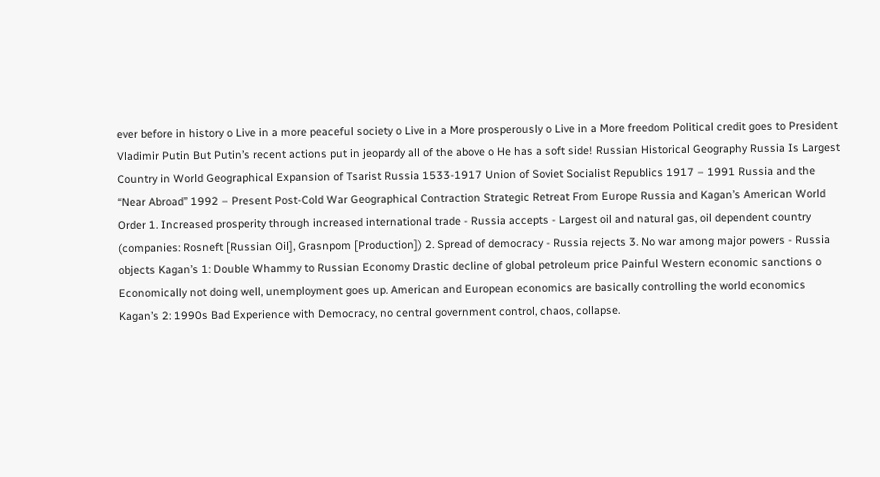ever before in history o Live in a more peaceful society o Live in a More prosperously o Live in a More freedom Political credit goes to President Vladimir Putin But Putin’s recent actions put in jeopardy all of the above o He has a soft side! Russian Historical Geography Russia Is Largest Country in World Geographical Expansion of Tsarist Russia 1533-1917 Union of Soviet Socialist Republics 1917 – 1991 Russia and the “Near Abroad” 1992 – Present Post-Cold War Geographical Contraction Strategic Retreat From Europe Russia and Kagan’s American World Order 1. Increased prosperity through increased international trade - Russia accepts - Largest oil and natural gas, oil dependent country (companies: Rosneft [Russian Oil], Grasnpom [Production]) 2. Spread of democracy - Russia rejects 3. No war among major powers - Russia objects Kagan’s 1: Double Whammy to Russian Economy Drastic decline of global petroleum price Painful Western economic sanctions o Economically not doing well, unemployment goes up. American and European economics are basically controlling the world economics Kagan’s 2: 1990s Bad Experience with Democracy, no central government control, chaos, collapse.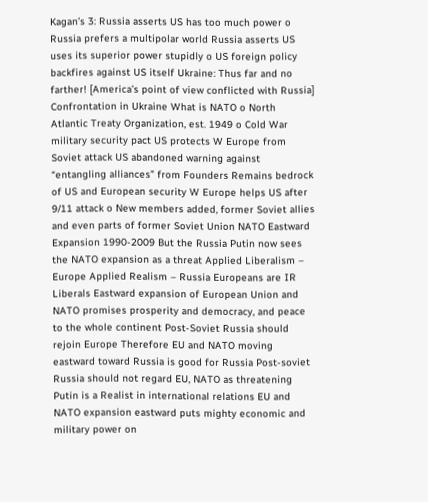Kagan’s 3: Russia asserts US has too much power o Russia prefers a multipolar world Russia asserts US uses its superior power stupidly o US foreign policy backfires against US itself Ukraine: Thus far and no farther! [America’s point of view conflicted with Russia] Confrontation in Ukraine What is NATO o North Atlantic Treaty Organization, est. 1949 o Cold War military security pact US protects W Europe from Soviet attack US abandoned warning against “entangling alliances” from Founders Remains bedrock of US and European security W Europe helps US after 9/11 attack o New members added, former Soviet allies and even parts of former Soviet Union NATO Eastward Expansion 1990-2009 But the Russia Putin now sees the NATO expansion as a threat Applied Liberalism – Europe Applied Realism – Russia Europeans are IR Liberals Eastward expansion of European Union and NATO promises prosperity and democracy, and peace to the whole continent Post-Soviet Russia should rejoin Europe Therefore EU and NATO moving eastward toward Russia is good for Russia Post-soviet Russia should not regard EU, NATO as threatening Putin is a Realist in international relations EU and NATO expansion eastward puts mighty economic and military power on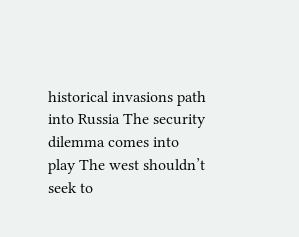historical invasions path into Russia The security dilemma comes into play The west shouldn’t seek to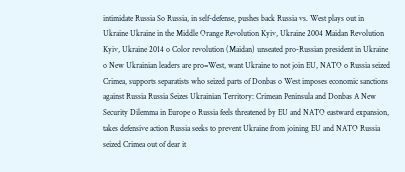intimidate Russia So Russia, in self-defense, pushes back Russia vs. West plays out in Ukraine Ukraine in the Middle Orange Revolution Kyiv, Ukraine 2004 Maidan Revolution Kyiv, Ukraine 2014 o Color revolution (Maidan) unseated pro-Russian president in Ukraine o New Ukrainian leaders are pro=West, want Ukraine to not join EU, NATO o Russia seized Crimea, supports separatists who seized parts of Donbas o West imposes economic sanctions against Russia Russia Seizes Ukrainian Territory: Crimean Peninsula and Donbas A New Security Dilemma in Europe o Russia feels threatened by EU and NATO eastward expansion, takes defensive action Russia seeks to prevent Ukraine from joining EU and NATO Russia seized Crimea out of dear it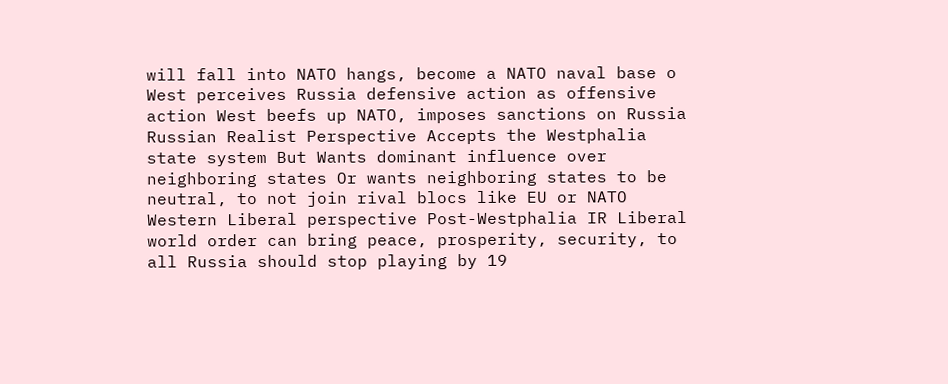will fall into NATO hangs, become a NATO naval base o West perceives Russia defensive action as offensive action West beefs up NATO, imposes sanctions on Russia Russian Realist Perspective Accepts the Westphalia state system But Wants dominant influence over neighboring states Or wants neighboring states to be neutral, to not join rival blocs like EU or NATO Western Liberal perspective Post-Westphalia IR Liberal world order can bring peace, prosperity, security, to all Russia should stop playing by 19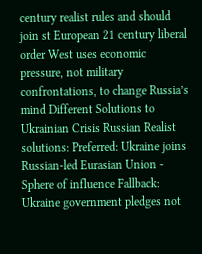century realist rules and should join st European 21 century liberal order West uses economic pressure, not military confrontations, to change Russia’s mind Different Solutions to Ukrainian Crisis Russian Realist solutions: Preferred: Ukraine joins Russian-led Eurasian Union - Sphere of influence Fallback: Ukraine government pledges not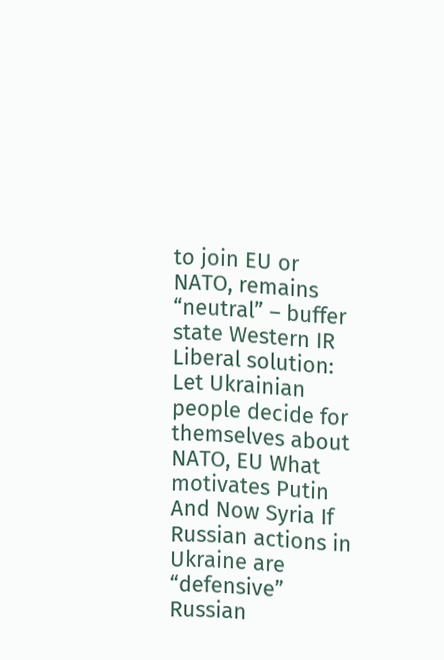to join EU or NATO, remains “neutral” – buffer state Western IR Liberal solution: Let Ukrainian people decide for themselves about NATO, EU What motivates Putin And Now Syria If Russian actions in Ukraine are “defensive” Russian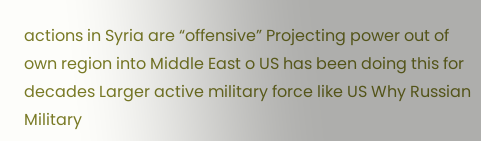actions in Syria are “offensive” Projecting power out of own region into Middle East o US has been doing this for decades Larger active military force like US Why Russian Military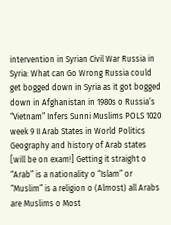intervention in Syrian Civil War Russia in Syria: What can Go Wrong Russia could get bogged down in Syria as it got bogged down in Afghanistan in 1980s o Russia’s “Vietnam” Infers Sunni Muslims POLS 1020 week 9 II Arab States in World Politics Geography and history of Arab states [will be on exam!] Getting it straight o “Arab” is a nationality o “Islam” or “Muslim” is a religion o (Almost) all Arabs are Muslims o Most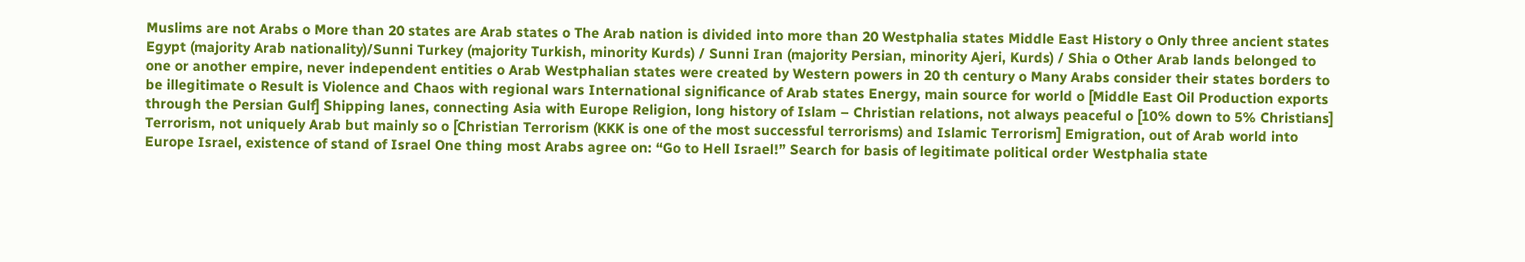Muslims are not Arabs o More than 20 states are Arab states o The Arab nation is divided into more than 20 Westphalia states Middle East History o Only three ancient states Egypt (majority Arab nationality)/Sunni Turkey (majority Turkish, minority Kurds) / Sunni Iran (majority Persian, minority Ajeri, Kurds) / Shia o Other Arab lands belonged to one or another empire, never independent entities o Arab Westphalian states were created by Western powers in 20 th century o Many Arabs consider their states borders to be illegitimate o Result is Violence and Chaos with regional wars International significance of Arab states Energy, main source for world o [Middle East Oil Production exports through the Persian Gulf] Shipping lanes, connecting Asia with Europe Religion, long history of Islam – Christian relations, not always peaceful o [10% down to 5% Christians] Terrorism, not uniquely Arab but mainly so o [Christian Terrorism (KKK is one of the most successful terrorisms) and Islamic Terrorism] Emigration, out of Arab world into Europe Israel, existence of stand of Israel One thing most Arabs agree on: “Go to Hell Israel!” Search for basis of legitimate political order Westphalia state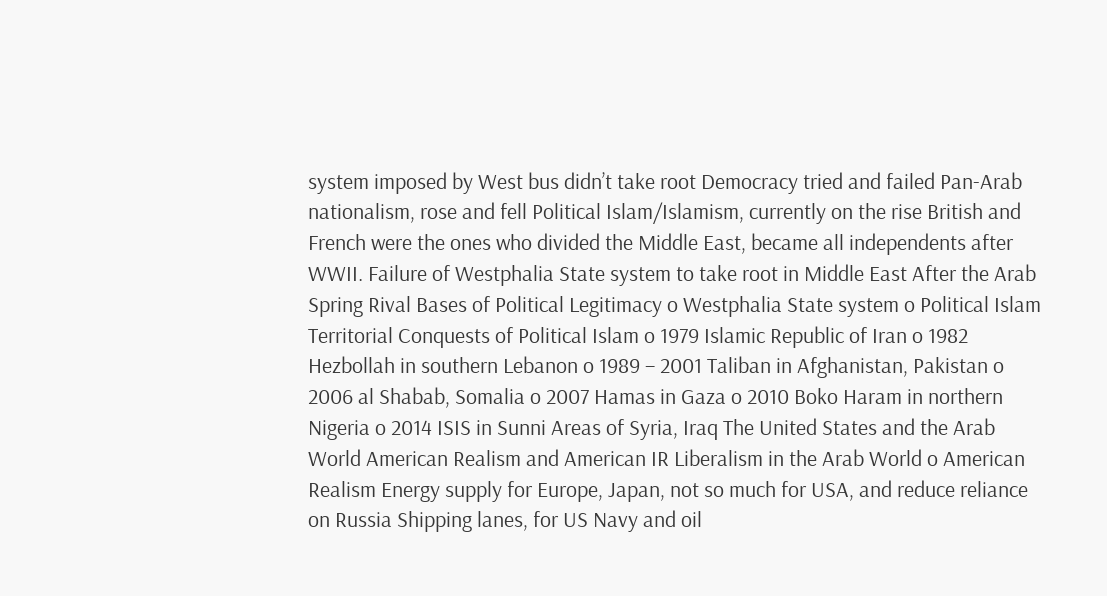system imposed by West bus didn’t take root Democracy tried and failed Pan-Arab nationalism, rose and fell Political Islam/Islamism, currently on the rise British and French were the ones who divided the Middle East, became all independents after WWII. Failure of Westphalia State system to take root in Middle East After the Arab Spring Rival Bases of Political Legitimacy o Westphalia State system o Political Islam Territorial Conquests of Political Islam o 1979 Islamic Republic of Iran o 1982 Hezbollah in southern Lebanon o 1989 – 2001 Taliban in Afghanistan, Pakistan o 2006 al Shabab, Somalia o 2007 Hamas in Gaza o 2010 Boko Haram in northern Nigeria o 2014 ISIS in Sunni Areas of Syria, Iraq The United States and the Arab World American Realism and American IR Liberalism in the Arab World o American Realism Energy supply for Europe, Japan, not so much for USA, and reduce reliance on Russia Shipping lanes, for US Navy and oil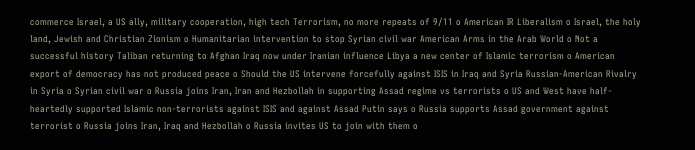commerce Israel, a US ally, military cooperation, high tech Terrorism, no more repeats of 9/11 o American IR Liberalism o Israel, the holy land, Jewish and Christian Zionism o Humanitarian intervention to stop Syrian civil war American Arms in the Arab World o Not a successful history Taliban returning to Afghan Iraq now under Iranian influence Libya a new center of Islamic terrorism o American export of democracy has not produced peace o Should the US intervene forcefully against ISIS in Iraq and Syria Russian-American Rivalry in Syria o Syrian civil war o Russia joins Iran, Iran and Hezbollah in supporting Assad regime vs terrorists o US and West have half-heartedly supported Islamic non-terrorists against ISIS and against Assad Putin says o Russia supports Assad government against terrorist o Russia joins Iran, Iraq and Hezbollah o Russia invites US to join with them o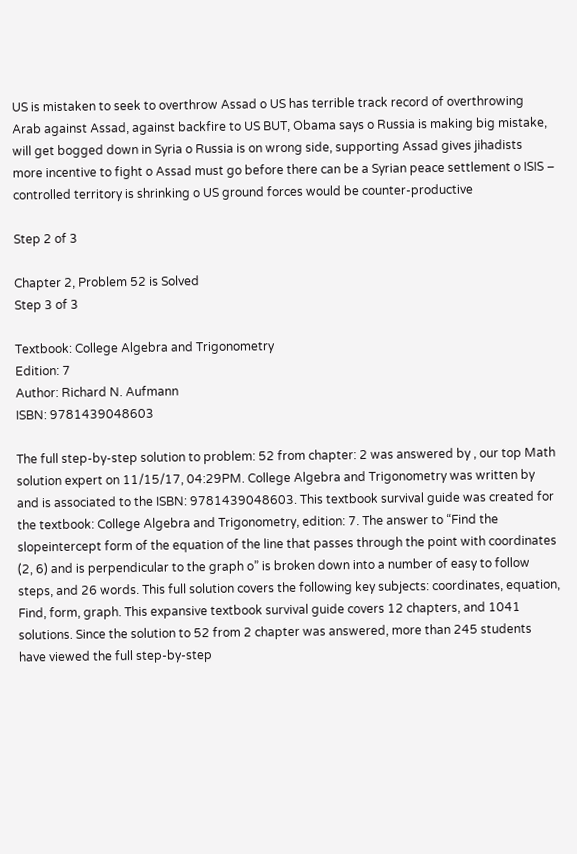US is mistaken to seek to overthrow Assad o US has terrible track record of overthrowing Arab against Assad, against backfire to US BUT, Obama says o Russia is making big mistake, will get bogged down in Syria o Russia is on wrong side, supporting Assad gives jihadists more incentive to fight o Assad must go before there can be a Syrian peace settlement o ISIS – controlled territory is shrinking o US ground forces would be counter-productive

Step 2 of 3

Chapter 2, Problem 52 is Solved
Step 3 of 3

Textbook: College Algebra and Trigonometry
Edition: 7
Author: Richard N. Aufmann
ISBN: 9781439048603

The full step-by-step solution to problem: 52 from chapter: 2 was answered by , our top Math solution expert on 11/15/17, 04:29PM. College Algebra and Trigonometry was written by and is associated to the ISBN: 9781439048603. This textbook survival guide was created for the textbook: College Algebra and Trigonometry, edition: 7. The answer to “Find the slopeintercept form of the equation of the line that passes through the point with coordinates (2, 6) and is perpendicular to the graph o” is broken down into a number of easy to follow steps, and 26 words. This full solution covers the following key subjects: coordinates, equation, Find, form, graph. This expansive textbook survival guide covers 12 chapters, and 1041 solutions. Since the solution to 52 from 2 chapter was answered, more than 245 students have viewed the full step-by-step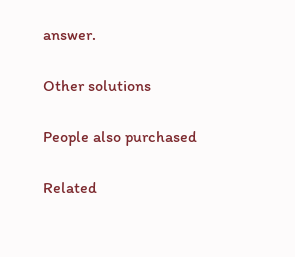answer.

Other solutions

People also purchased

Related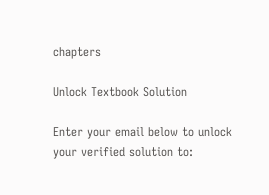chapters

Unlock Textbook Solution

Enter your email below to unlock your verified solution to: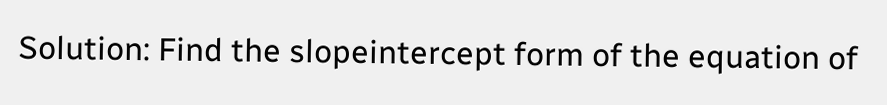Solution: Find the slopeintercept form of the equation of